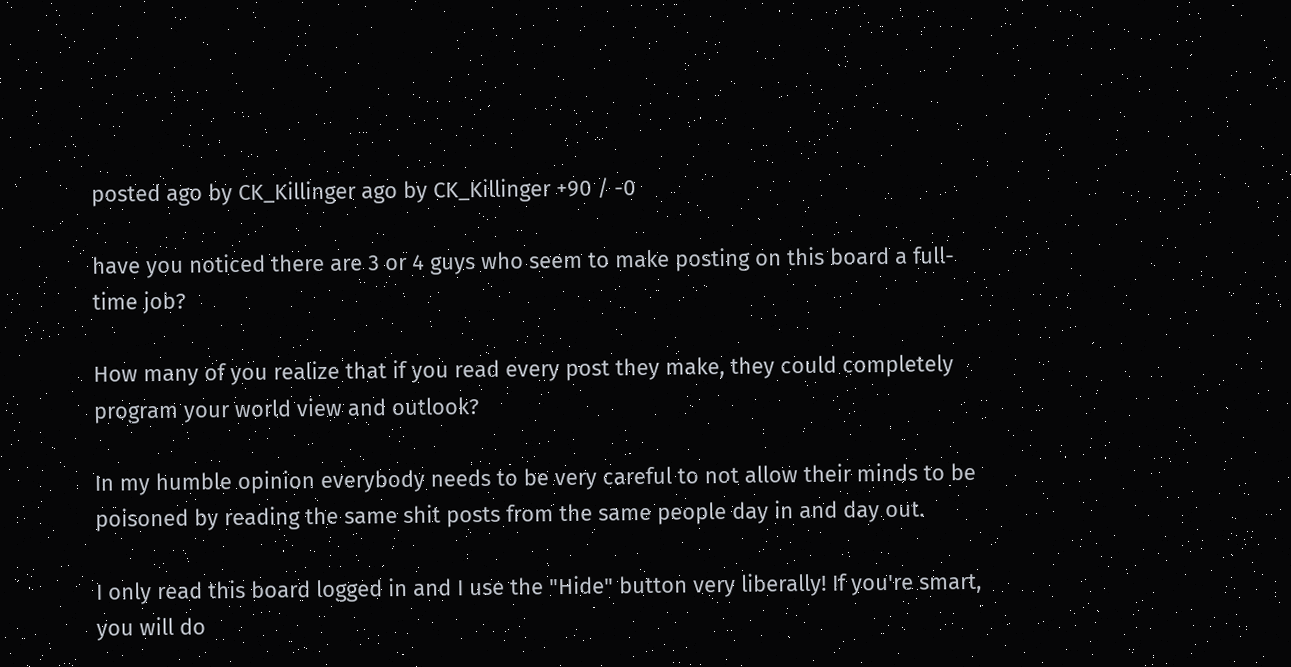posted ago by CK_Killinger ago by CK_Killinger +90 / -0

have you noticed there are 3 or 4 guys who seem to make posting on this board a full-time job?

How many of you realize that if you read every post they make, they could completely program your world view and outlook?

In my humble opinion everybody needs to be very careful to not allow their minds to be poisoned by reading the same shit posts from the same people day in and day out.

I only read this board logged in and I use the "Hide" button very liberally! If you're smart, you will do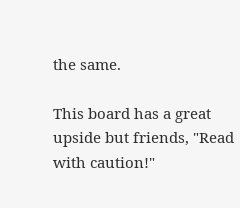the same.

This board has a great upside but friends, "Read with caution!"